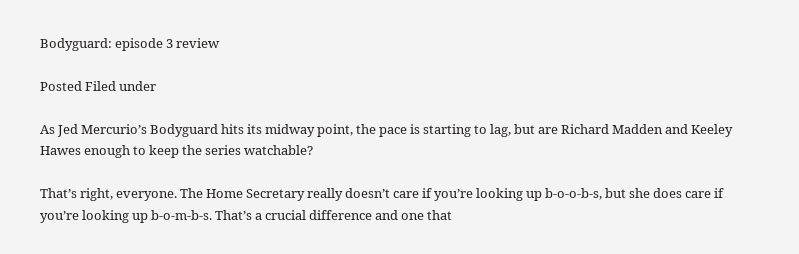Bodyguard: episode 3 review

Posted Filed under

As Jed Mercurio’s Bodyguard hits its midway point, the pace is starting to lag, but are Richard Madden and Keeley Hawes enough to keep the series watchable?

That’s right, everyone. The Home Secretary really doesn’t care if you’re looking up b-o-o-b-s, but she does care if you’re looking up b-o-m-b-s. That’s a crucial difference and one that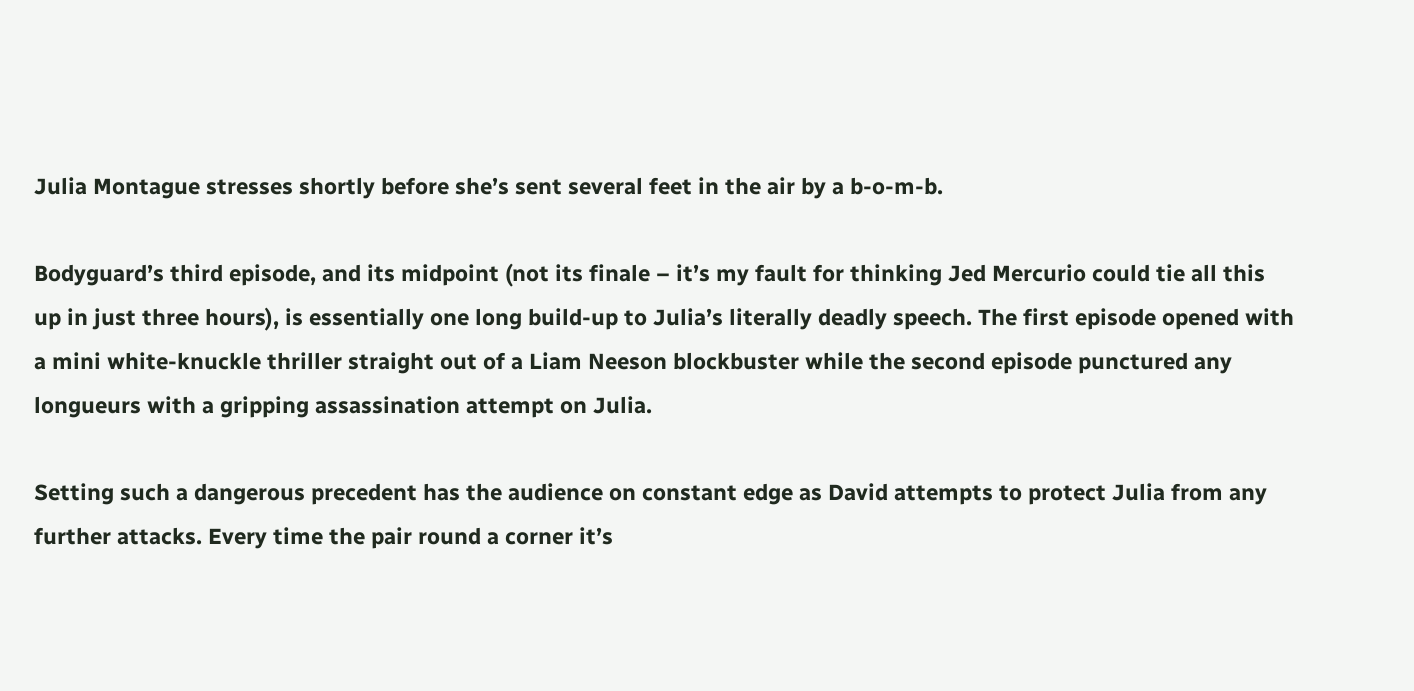Julia Montague stresses shortly before she’s sent several feet in the air by a b-o-m-b.

Bodyguard’s third episode, and its midpoint (not its finale – it’s my fault for thinking Jed Mercurio could tie all this up in just three hours), is essentially one long build-up to Julia’s literally deadly speech. The first episode opened with a mini white-knuckle thriller straight out of a Liam Neeson blockbuster while the second episode punctured any longueurs with a gripping assassination attempt on Julia.

Setting such a dangerous precedent has the audience on constant edge as David attempts to protect Julia from any further attacks. Every time the pair round a corner it’s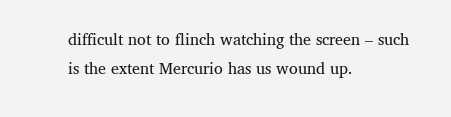difficult not to flinch watching the screen – such is the extent Mercurio has us wound up.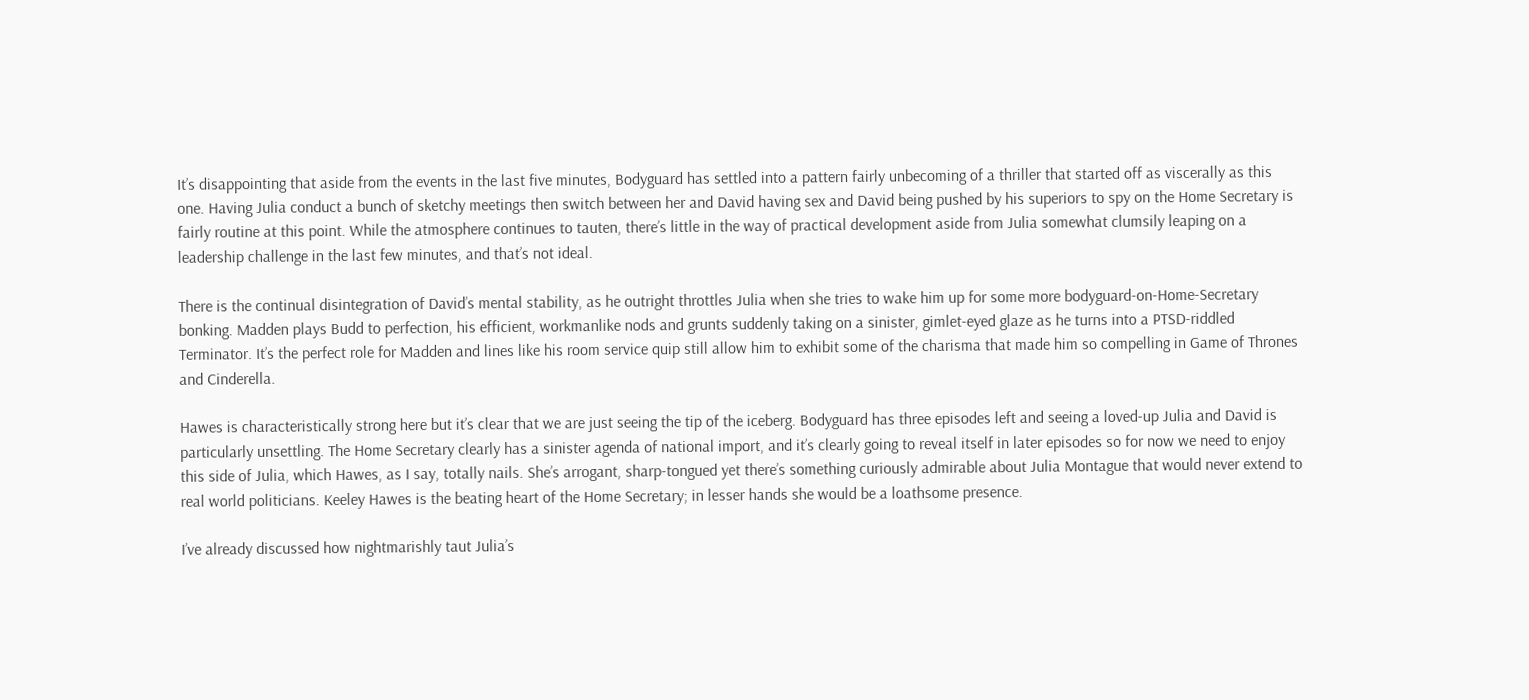It’s disappointing that aside from the events in the last five minutes, Bodyguard has settled into a pattern fairly unbecoming of a thriller that started off as viscerally as this one. Having Julia conduct a bunch of sketchy meetings then switch between her and David having sex and David being pushed by his superiors to spy on the Home Secretary is fairly routine at this point. While the atmosphere continues to tauten, there’s little in the way of practical development aside from Julia somewhat clumsily leaping on a leadership challenge in the last few minutes, and that’s not ideal.

There is the continual disintegration of David’s mental stability, as he outright throttles Julia when she tries to wake him up for some more bodyguard-on-Home-Secretary bonking. Madden plays Budd to perfection, his efficient, workmanlike nods and grunts suddenly taking on a sinister, gimlet-eyed glaze as he turns into a PTSD-riddled Terminator. It’s the perfect role for Madden and lines like his room service quip still allow him to exhibit some of the charisma that made him so compelling in Game of Thrones and Cinderella.

Hawes is characteristically strong here but it’s clear that we are just seeing the tip of the iceberg. Bodyguard has three episodes left and seeing a loved-up Julia and David is particularly unsettling. The Home Secretary clearly has a sinister agenda of national import, and it’s clearly going to reveal itself in later episodes so for now we need to enjoy this side of Julia, which Hawes, as I say, totally nails. She’s arrogant, sharp-tongued yet there’s something curiously admirable about Julia Montague that would never extend to real world politicians. Keeley Hawes is the beating heart of the Home Secretary; in lesser hands she would be a loathsome presence.

I’ve already discussed how nightmarishly taut Julia’s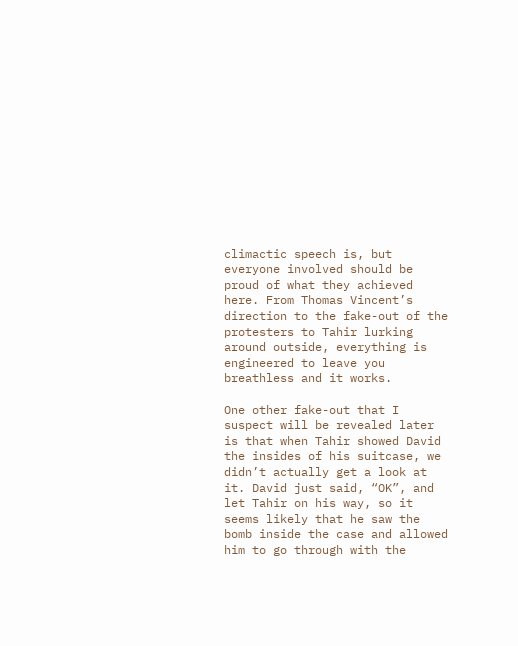climactic speech is, but everyone involved should be proud of what they achieved here. From Thomas Vincent’s direction to the fake-out of the protesters to Tahir lurking around outside, everything is engineered to leave you breathless and it works.

One other fake-out that I suspect will be revealed later is that when Tahir showed David the insides of his suitcase, we didn’t actually get a look at it. David just said, “OK”, and let Tahir on his way, so it seems likely that he saw the bomb inside the case and allowed him to go through with the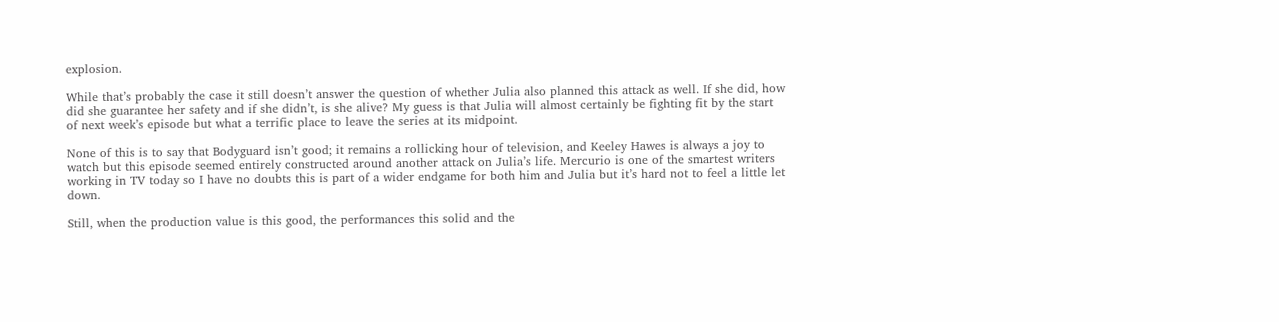explosion.

While that’s probably the case it still doesn’t answer the question of whether Julia also planned this attack as well. If she did, how did she guarantee her safety and if she didn’t, is she alive? My guess is that Julia will almost certainly be fighting fit by the start of next week’s episode but what a terrific place to leave the series at its midpoint.

None of this is to say that Bodyguard isn’t good; it remains a rollicking hour of television, and Keeley Hawes is always a joy to watch but this episode seemed entirely constructed around another attack on Julia’s life. Mercurio is one of the smartest writers working in TV today so I have no doubts this is part of a wider endgame for both him and Julia but it’s hard not to feel a little let down.

Still, when the production value is this good, the performances this solid and the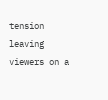tension leaving viewers on a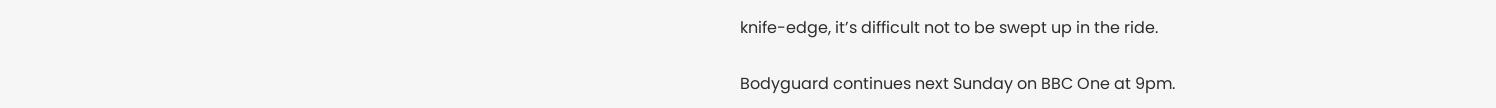knife-edge, it’s difficult not to be swept up in the ride.

Bodyguard continues next Sunday on BBC One at 9pm.